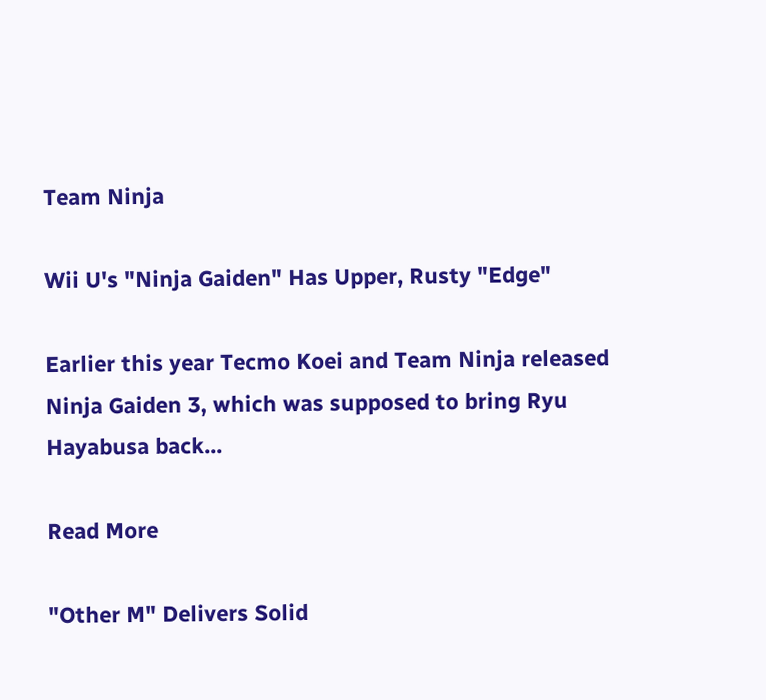Team Ninja

Wii U's "Ninja Gaiden" Has Upper, Rusty "Edge"

Earlier this year Tecmo Koei and Team Ninja released Ninja Gaiden 3, which was supposed to bring Ryu Hayabusa back...

Read More

"Other M" Delivers Solid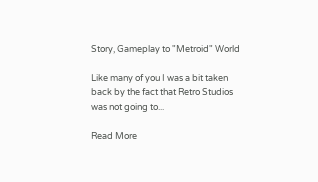Story, Gameplay to "Metroid" World

Like many of you I was a bit taken back by the fact that Retro Studios was not going to...

Read More